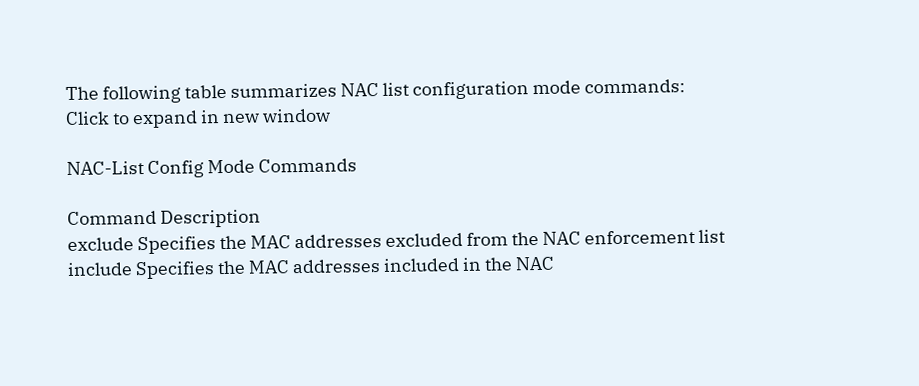The following table summarizes NAC list configuration mode commands:
Click to expand in new window

NAC-List Config Mode Commands

Command Description
exclude Specifies the MAC addresses excluded from the NAC enforcement list
include Specifies the MAC addresses included in the NAC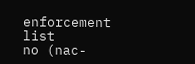enforcement list
no (nac-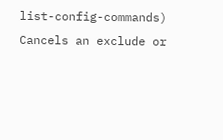list-config-commands) Cancels an exclude or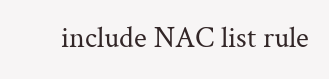include NAC list rule